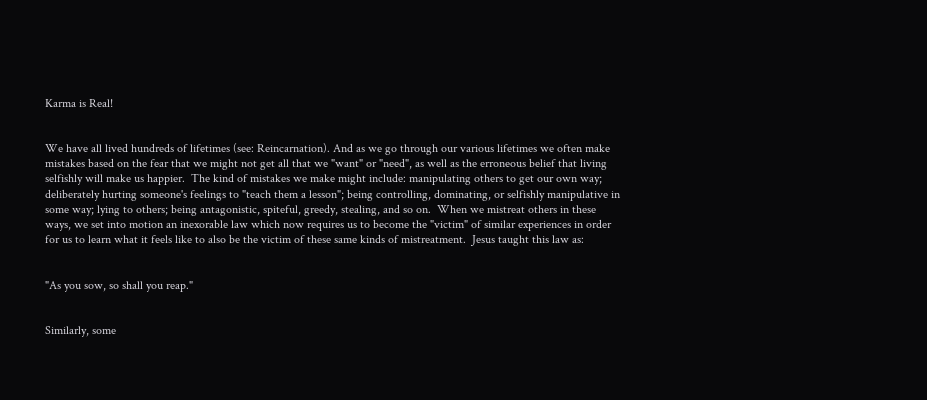Karma is Real!


We have all lived hundreds of lifetimes (see: Reincarnation). And as we go through our various lifetimes we often make mistakes based on the fear that we might not get all that we "want" or "need", as well as the erroneous belief that living selfishly will make us happier.  The kind of mistakes we make might include: manipulating others to get our own way; deliberately hurting someone's feelings to "teach them a lesson"; being controlling, dominating, or selfishly manipulative in some way; lying to others; being antagonistic, spiteful, greedy, stealing, and so on.  When we mistreat others in these ways, we set into motion an inexorable law which now requires us to become the "victim" of similar experiences in order for us to learn what it feels like to also be the victim of these same kinds of mistreatment.  Jesus taught this law as:


"As you sow, so shall you reap."


Similarly, some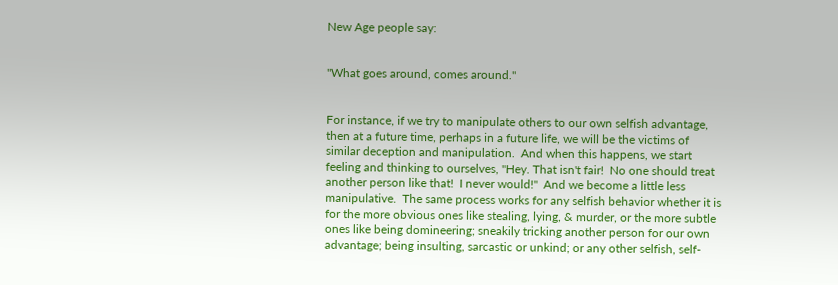New Age people say:


"What goes around, comes around."


For instance, if we try to manipulate others to our own selfish advantage, then at a future time, perhaps in a future life, we will be the victims of similar deception and manipulation.  And when this happens, we start feeling and thinking to ourselves, "Hey. That isn't fair!  No one should treat another person like that!  I never would!"  And we become a little less manipulative.  The same process works for any selfish behavior whether it is for the more obvious ones like stealing, lying, & murder, or the more subtle ones like being domineering; sneakily tricking another person for our own advantage; being insulting, sarcastic or unkind; or any other selfish, self-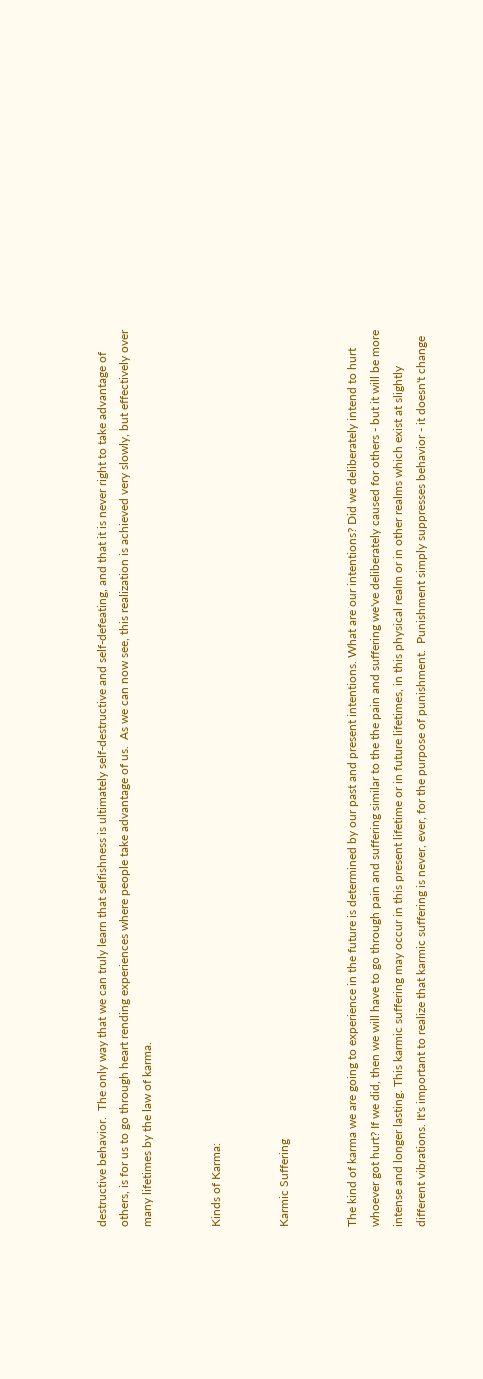destructive behavior.  The only way that we can truly learn that selfishness is ultimately self-destructive and self-defeating, and that it is never right to take advantage of others, is for us to go through heart rending experiences where people take advantage of us.  As we can now see, this realization is achieved very slowly, but effectively over many lifetimes by the law of karma.


Kinds of Karma:


Karmic Suffering


The kind of karma we are going to experience in the future is determined by our past and present intentions. What are our intentions? Did we deliberately intend to hurt whoever got hurt? If we did, then we will have to go through pain and suffering similar to the the pain and suffering we've deliberately caused for others - but it will be more intense and longer lasting. This karmic suffering may occur in this present lifetime or in future lifetimes, in this physical realm or in other realms which exist at slightly different vibrations. It's important to realize that karmic suffering is never, ever, for the purpose of punishment.  Punishment simply suppresses behavior - it doesn't change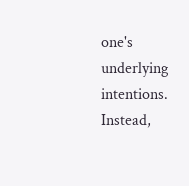one's underlying intentions.  Instead,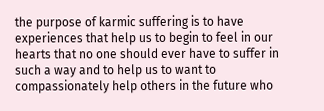the purpose of karmic suffering is to have experiences that help us to begin to feel in our hearts that no one should ever have to suffer in such a way and to help us to want to compassionately help others in the future who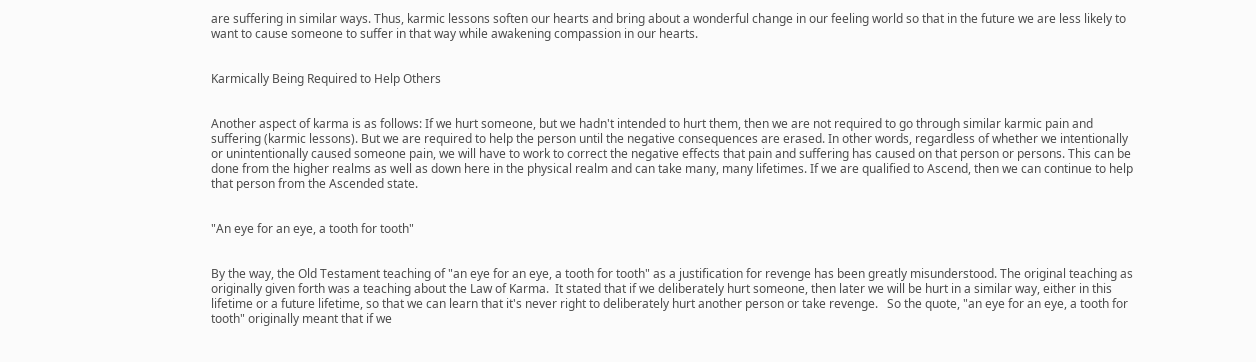are suffering in similar ways. Thus, karmic lessons soften our hearts and bring about a wonderful change in our feeling world so that in the future we are less likely to want to cause someone to suffer in that way while awakening compassion in our hearts.


Karmically Being Required to Help Others


Another aspect of karma is as follows: If we hurt someone, but we hadn't intended to hurt them, then we are not required to go through similar karmic pain and suffering (karmic lessons). But we are required to help the person until the negative consequences are erased. In other words, regardless of whether we intentionally or unintentionally caused someone pain, we will have to work to correct the negative effects that pain and suffering has caused on that person or persons. This can be done from the higher realms as well as down here in the physical realm and can take many, many lifetimes. If we are qualified to Ascend, then we can continue to help that person from the Ascended state.


"An eye for an eye, a tooth for tooth"


By the way, the Old Testament teaching of "an eye for an eye, a tooth for tooth" as a justification for revenge has been greatly misunderstood. The original teaching as originally given forth was a teaching about the Law of Karma.  It stated that if we deliberately hurt someone, then later we will be hurt in a similar way, either in this lifetime or a future lifetime, so that we can learn that it's never right to deliberately hurt another person or take revenge.   So the quote, "an eye for an eye, a tooth for tooth" originally meant that if we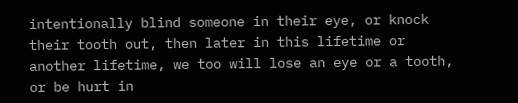intentionally blind someone in their eye, or knock their tooth out, then later in this lifetime or another lifetime, we too will lose an eye or a tooth, or be hurt in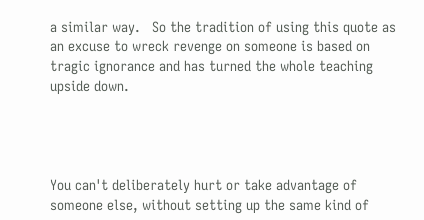a similar way.   So the tradition of using this quote as an excuse to wreck revenge on someone is based on tragic ignorance and has turned the whole teaching upside down.




You can't deliberately hurt or take advantage of someone else, without setting up the same kind of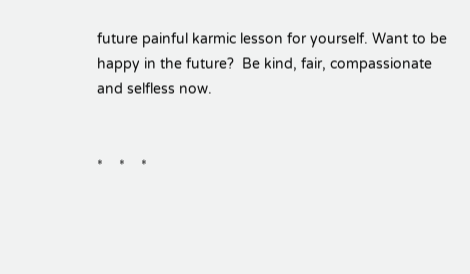future painful karmic lesson for yourself. Want to be happy in the future?  Be kind, fair, compassionate and selfless now.


*    *    *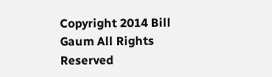Copyright 2014 Bill Gaum All Rights Reserved